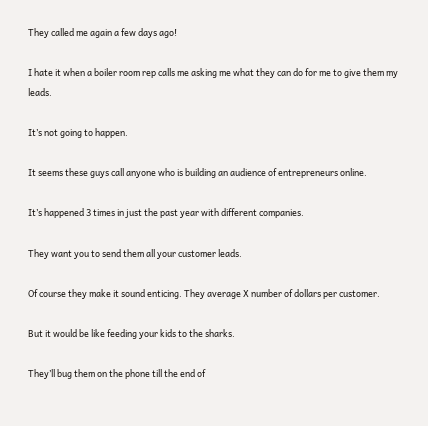They called me again a few days ago!

I hate it when a boiler room rep calls me asking me what they can do for me to give them my leads.

It’s not going to happen.

It seems these guys call anyone who is building an audience of entrepreneurs online.

It’s happened 3 times in just the past year with different companies.

They want you to send them all your customer leads.

Of course they make it sound enticing. They average X number of dollars per customer.

But it would be like feeding your kids to the sharks.

They’ll bug them on the phone till the end of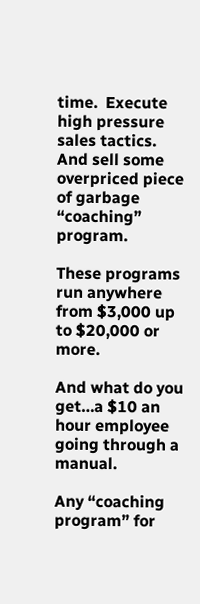time.  Execute high pressure sales tactics.  And sell some overpriced piece of garbage “coaching” program.

These programs run anywhere from $3,000 up to $20,000 or more.

And what do you get…a $10 an hour employee going through a manual.

Any “coaching program” for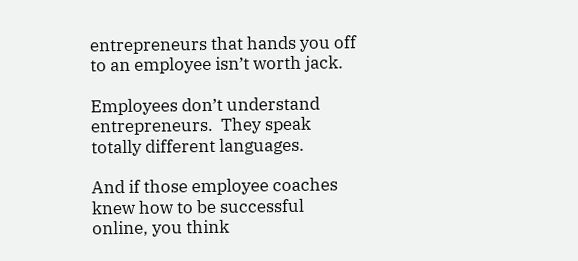entrepreneurs that hands you off to an employee isn’t worth jack.

Employees don’t understand entrepreneurs.  They speak totally different languages.

And if those employee coaches knew how to be successful online, you think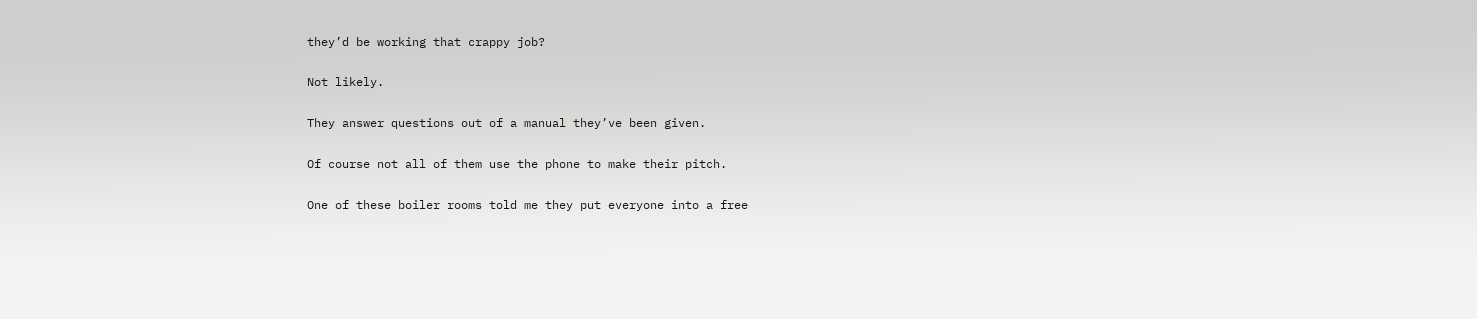they’d be working that crappy job?

Not likely.

They answer questions out of a manual they’ve been given.

Of course not all of them use the phone to make their pitch.

One of these boiler rooms told me they put everyone into a free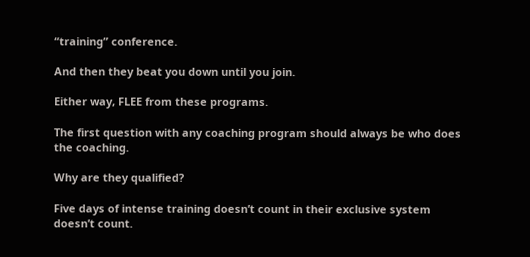“training” conference.

And then they beat you down until you join.

Either way, FLEE from these programs.

The first question with any coaching program should always be who does the coaching.

Why are they qualified?

Five days of intense training doesn’t count in their exclusive system doesn’t count.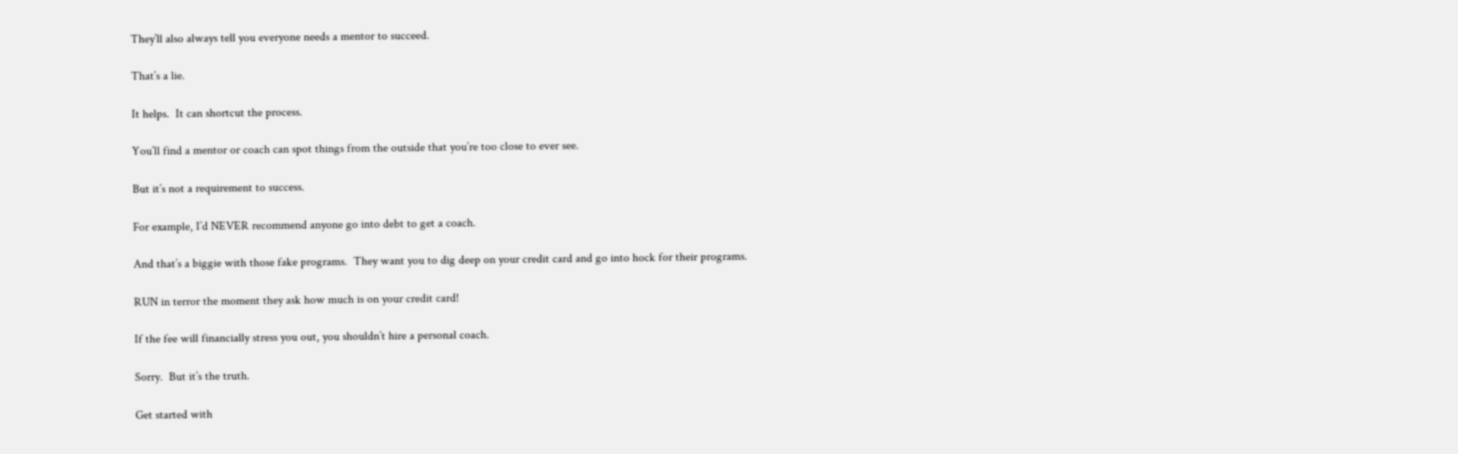They’ll also always tell you everyone needs a mentor to succeed.

That’s a lie.

It helps.  It can shortcut the process.

You’ll find a mentor or coach can spot things from the outside that you’re too close to ever see.

But it’s not a requirement to success.

For example, I’d NEVER recommend anyone go into debt to get a coach.

And that’s a biggie with those fake programs.  They want you to dig deep on your credit card and go into hock for their programs.

RUN in terror the moment they ask how much is on your credit card!

If the fee will financially stress you out, you shouldn’t hire a personal coach.

Sorry.  But it’s the truth.

Get started with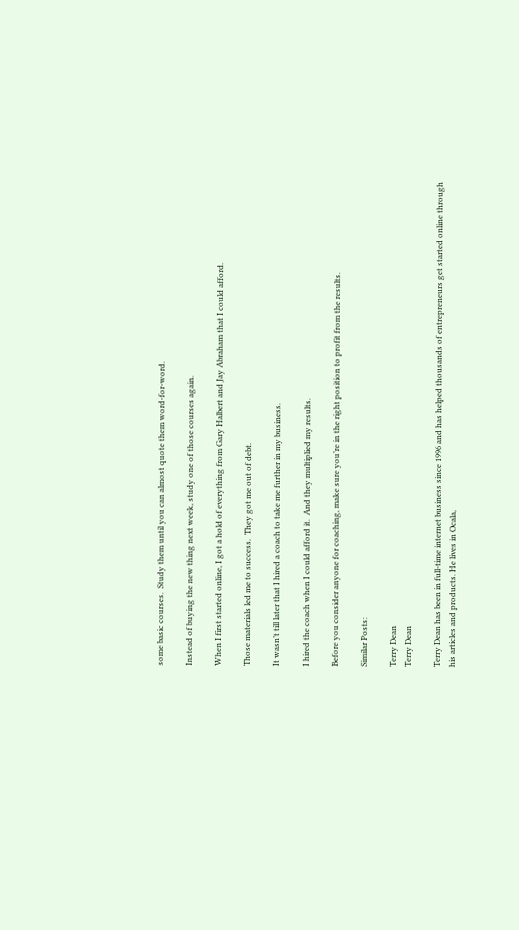some basic courses.  Study them until you can almost quote them word-for-word.

Instead of buying the new thing next week, study one of those courses again.

When I first started online, I got a hold of everything from Gary Halbert and Jay Abraham that I could afford.

Those materials led me to success.  They got me out of debt.

It wasn’t till later that I hired a coach to take me further in my business.

I hired the coach when I could afford it.  And they multiplied my results.

Before you consider anyone for coaching, make sure you’re in the right position to profit from the results.

Similar Posts:

Terry Dean
Terry Dean

Terry Dean has been in full-time internet business since 1996 and has helped thousands of entrepreneurs get started online through his articles and products. He lives in Ocala,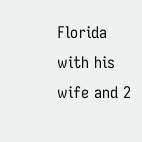Florida with his wife and 2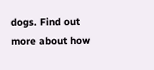dogs. Find out more about how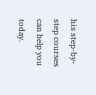his step-by-step courses can help you today.